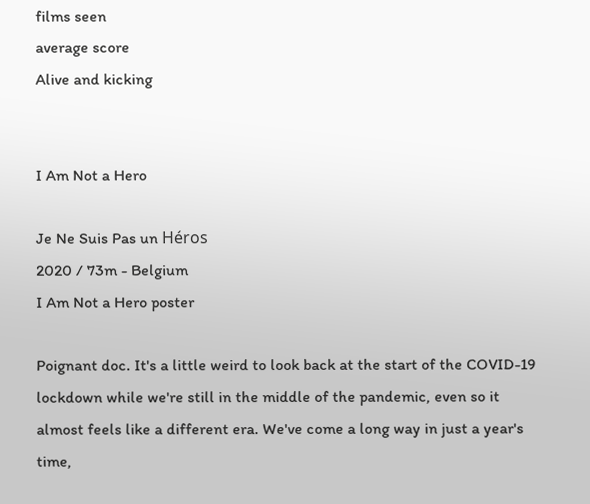films seen
average score
Alive and kicking


I Am Not a Hero

Je Ne Suis Pas un Héros
2020 / 73m - Belgium
I Am Not a Hero poster

Poignant doc. It's a little weird to look back at the start of the COVID-19 lockdown while we're still in the middle of the pandemic, even so it almost feels like a different era. We've come a long way in just a year's time,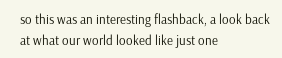so this was an interesting flashback, a look back at what our world looked like just one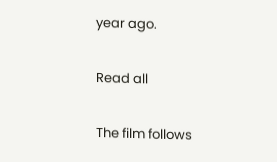year ago.

Read all

The film follows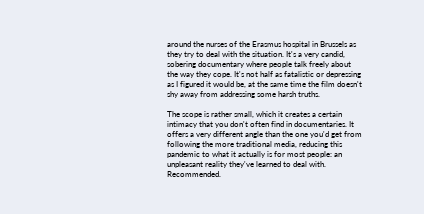around the nurses of the Erasmus hospital in Brussels as they try to deal with the situation. It's a very candid, sobering documentary where people talk freely about the way they cope. It's not half as fatalistic or depressing as I figured it would be, at the same time the film doesn't shy away from addressing some harsh truths.

The scope is rather small, which it creates a certain intimacy that you don't often find in documentaries. It offers a very different angle than the one you'd get from following the more traditional media, reducing this pandemic to what it actually is for most people: an unpleasant reality they've learned to deal with. Recommended.